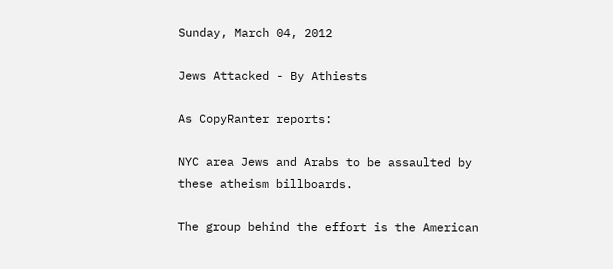Sunday, March 04, 2012

Jews Attacked - By Athiests

As CopyRanter reports:

NYC area Jews and Arabs to be assaulted by these atheism billboards.

The group behind the effort is the American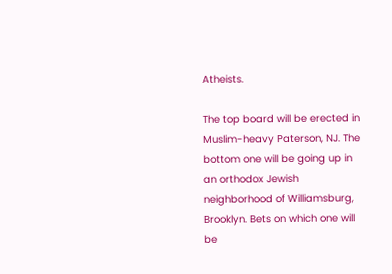Atheists.

The top board will be erected in Muslim-heavy Paterson, NJ. The bottom one will be going up in an orthodox Jewish neighborhood of Williamsburg, Brooklyn. Bets on which one will be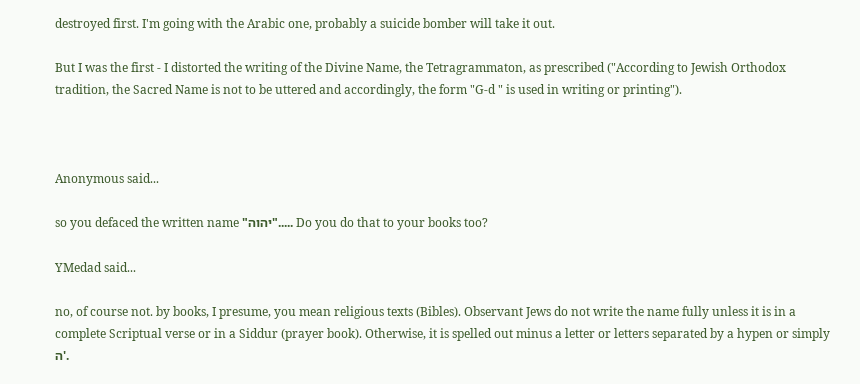destroyed first. I'm going with the Arabic one, probably a suicide bomber will take it out.

But I was the first - I distorted the writing of the Divine Name, the Tetragrammaton, as prescribed ("According to Jewish Orthodox tradition, the Sacred Name is not to be uttered and accordingly, the form "G-d " is used in writing or printing").



Anonymous said...

so you defaced the written name "יהוה"..... Do you do that to your books too?

YMedad said...

no, of course not. by books, I presume, you mean religious texts (Bibles). Observant Jews do not write the name fully unless it is in a complete Scriptual verse or in a Siddur (prayer book). Otherwise, it is spelled out minus a letter or letters separated by a hypen or simply ה'.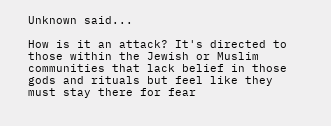Unknown said...

How is it an attack? It's directed to those within the Jewish or Muslim communities that lack belief in those gods and rituals but feel like they must stay there for fear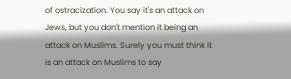of ostracization. You say it's an attack on Jews, but you don't mention it being an attack on Muslims. Surely you must think it is an attack on Muslims to say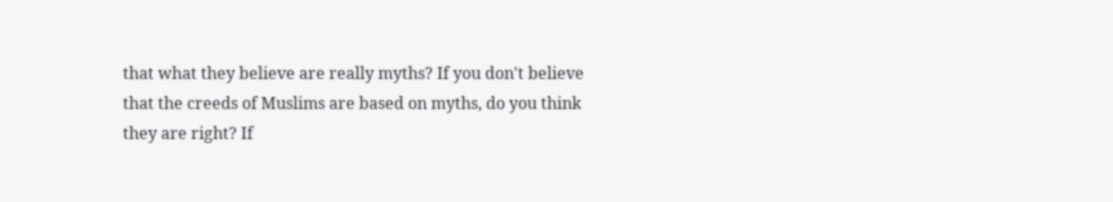that what they believe are really myths? If you don't believe that the creeds of Muslims are based on myths, do you think they are right? If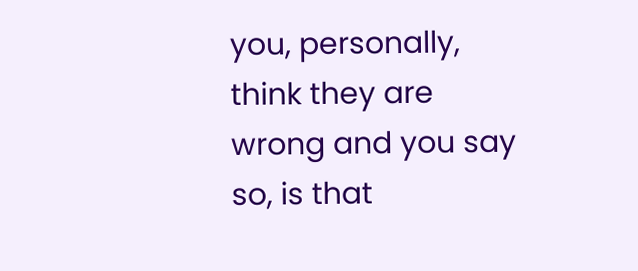you, personally, think they are wrong and you say so, is that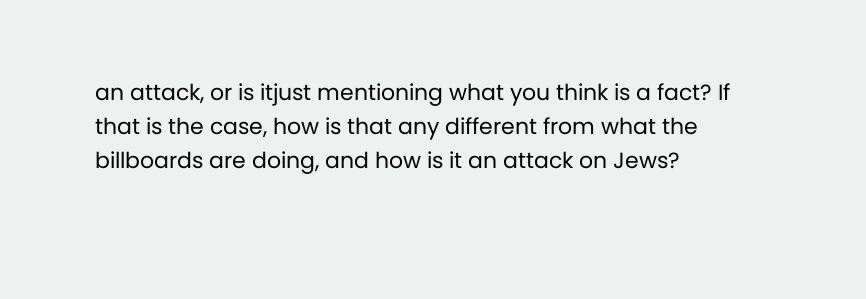an attack, or is itjust mentioning what you think is a fact? If that is the case, how is that any different from what the billboards are doing, and how is it an attack on Jews?